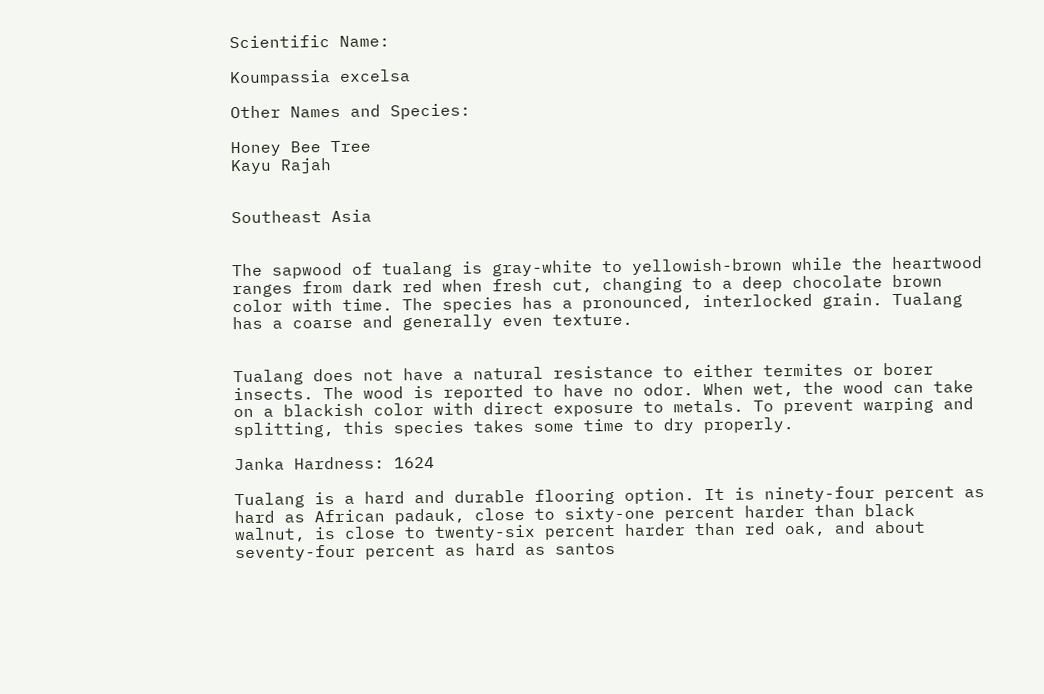Scientific Name:

Koumpassia excelsa

Other Names and Species:

Honey Bee Tree
Kayu Rajah


Southeast Asia


The sapwood of tualang is gray-white to yellowish-brown while the heartwood ranges from dark red when fresh cut, changing to a deep chocolate brown color with time. The species has a pronounced, interlocked grain. Tualang has a coarse and generally even texture.


Tualang does not have a natural resistance to either termites or borer insects. The wood is reported to have no odor. When wet, the wood can take on a blackish color with direct exposure to metals. To prevent warping and splitting, this species takes some time to dry properly.

Janka Hardness: 1624

Tualang is a hard and durable flooring option. It is ninety-four percent as hard as African padauk, close to sixty-one percent harder than black walnut, is close to twenty-six percent harder than red oak, and about seventy-four percent as hard as santos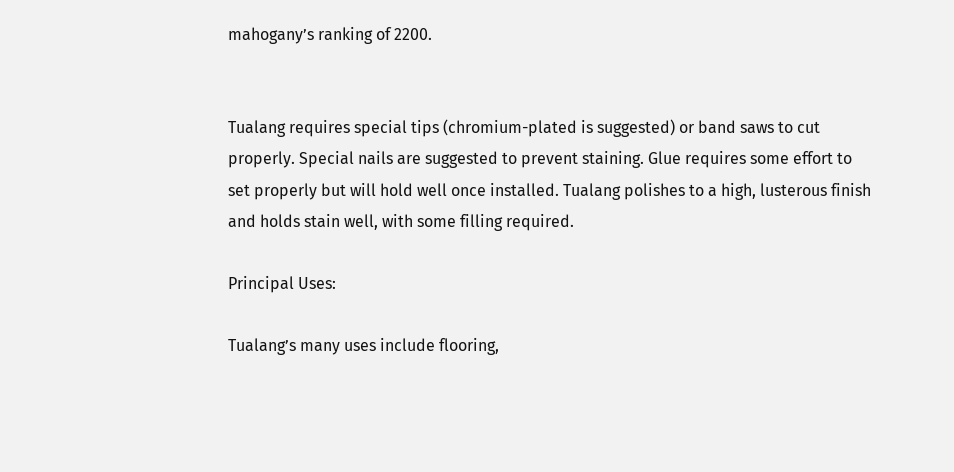mahogany’s ranking of 2200.


Tualang requires special tips (chromium-plated is suggested) or band saws to cut properly. Special nails are suggested to prevent staining. Glue requires some effort to set properly but will hold well once installed. Tualang polishes to a high, lusterous finish and holds stain well, with some filling required.

Principal Uses:

Tualang’s many uses include flooring,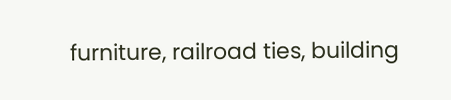furniture, railroad ties, building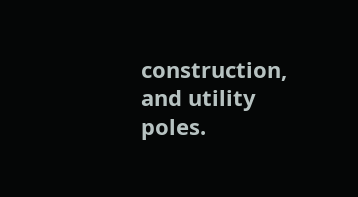construction, and utility poles.